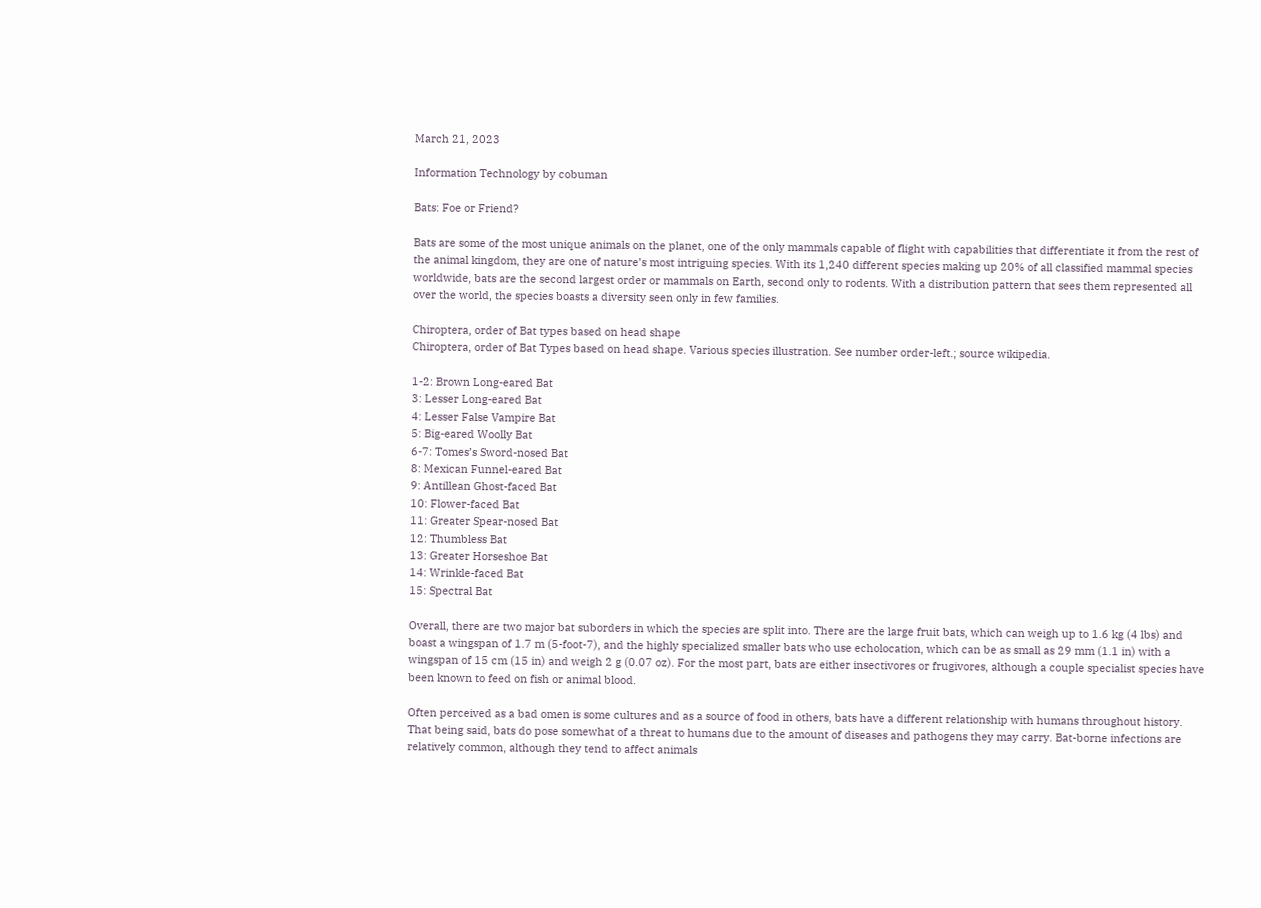March 21, 2023

Information Technology by cobuman

Bats: Foe or Friend?

Bats are some of the most unique animals on the planet, one of the only mammals capable of flight with capabilities that differentiate it from the rest of the animal kingdom, they are one of nature’s most intriguing species. With its 1,240 different species making up 20% of all classified mammal species worldwide, bats are the second largest order or mammals on Earth, second only to rodents. With a distribution pattern that sees them represented all over the world, the species boasts a diversity seen only in few families.

Chiroptera, order of Bat types based on head shape
Chiroptera, order of Bat Types based on head shape. Various species illustration. See number order-left.; source wikipedia.

1-2: Brown Long-eared Bat
3: Lesser Long-eared Bat
4: Lesser False Vampire Bat
5: Big-eared Woolly Bat
6-7: Tomes’s Sword-nosed Bat
8: Mexican Funnel-eared Bat
9: Antillean Ghost-faced Bat
10: Flower-faced Bat
11: Greater Spear-nosed Bat
12: Thumbless Bat
13: Greater Horseshoe Bat
14: Wrinkle-faced Bat
15: Spectral Bat

Overall, there are two major bat suborders in which the species are split into. There are the large fruit bats, which can weigh up to 1.6 kg (4 lbs) and boast a wingspan of 1.7 m (5-foot-7), and the highly specialized smaller bats who use echolocation, which can be as small as 29 mm (1.1 in) with a wingspan of 15 cm (15 in) and weigh 2 g (0.07 oz). For the most part, bats are either insectivores or frugivores, although a couple specialist species have been known to feed on fish or animal blood.

Often perceived as a bad omen is some cultures and as a source of food in others, bats have a different relationship with humans throughout history. That being said, bats do pose somewhat of a threat to humans due to the amount of diseases and pathogens they may carry. Bat-borne infections are relatively common, although they tend to affect animals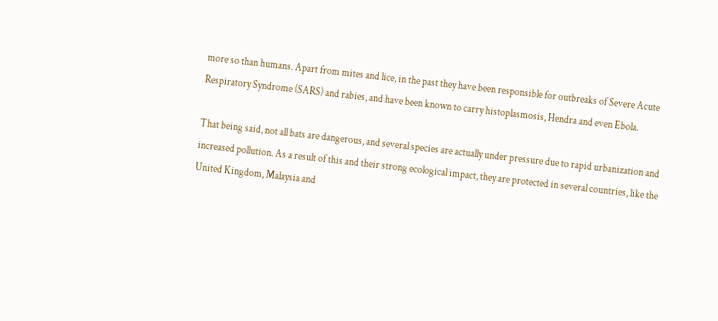more so than humans. Apart from mites and lice, in the past they have been responsible for outbreaks of Severe Acute Respiratory Syndrome (SARS) and rabies, and have been known to carry histoplasmosis, Hendra and even Ebola.

That being said, not all bats are dangerous, and several species are actually under pressure due to rapid urbanization and increased pollution. As a result of this and their strong ecological impact, they are protected in several countries, like the United Kingdom, Malaysia and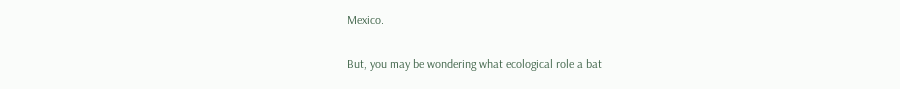Mexico.

But, you may be wondering what ecological role a bat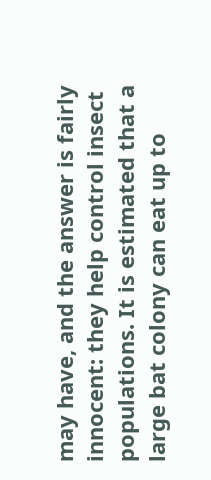may have, and the answer is fairly innocent: they help control insect populations. It is estimated that a large bat colony can eat up to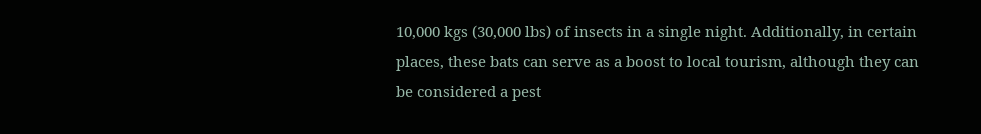10,000 kgs (30,000 lbs) of insects in a single night. Additionally, in certain places, these bats can serve as a boost to local tourism, although they can be considered a pest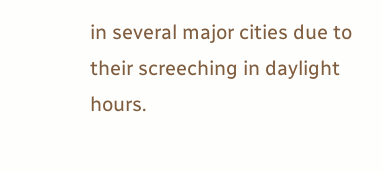in several major cities due to their screeching in daylight hours.